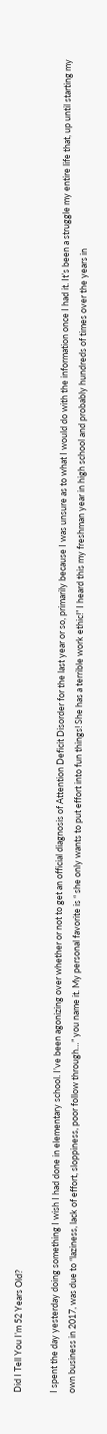Did I Tell You I’m 52 Years Old?

I spent the day yesterday doing something I wish I had done in elementary school. I’ve been agonizing over whether or not to get an official diagnosis of Attention Deficit Disorder for the last year or so, primarily because I was unsure as to what I would do with the information once I had it. It’s been a struggle my entire life that, up until starting my own business in 2017, was due to “laziness, lack of effort, sloppiness, poor follow through…” you name it. My personal favorite is “ she only wants to put effort into fun things! She has a terrible work ethic!” I heard this my freshman year in high school and probably hundreds of times over the years in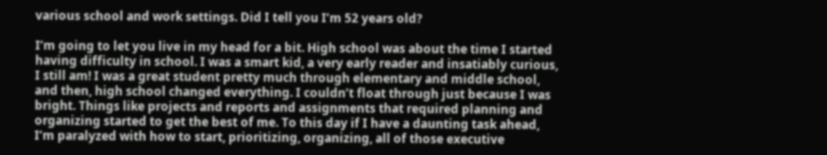various school and work settings. Did I tell you I’m 52 years old?

I’m going to let you live in my head for a bit. High school was about the time I started having difficulty in school. I was a smart kid, a very early reader and insatiably curious, I still am! I was a great student pretty much through elementary and middle school, and then, high school changed everything. I couldn’t float through just because I was bright. Things like projects and reports and assignments that required planning and organizing started to get the best of me. To this day if I have a daunting task ahead, I’m paralyzed with how to start, prioritizing, organizing, all of those executive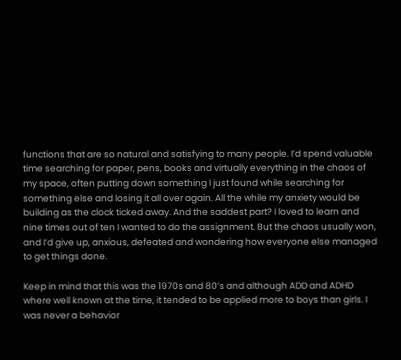functions that are so natural and satisfying to many people. I’d spend valuable time searching for paper, pens, books and virtually everything in the chaos of my space, often putting down something I just found while searching for something else and losing it all over again. All the while my anxiety would be building as the clock ticked away. And the saddest part? I loved to learn and nine times out of ten I wanted to do the assignment. But the chaos usually won, and I’d give up, anxious, defeated and wondering how everyone else managed to get things done.

Keep in mind that this was the 1970s and 80’s and although ADD and ADHD where well known at the time, it tended to be applied more to boys than girls. I was never a behavior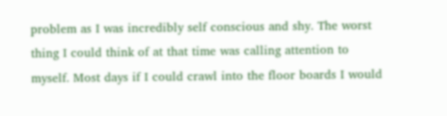problem as I was incredibly self conscious and shy. The worst thing I could think of at that time was calling attention to myself. Most days if I could crawl into the floor boards I would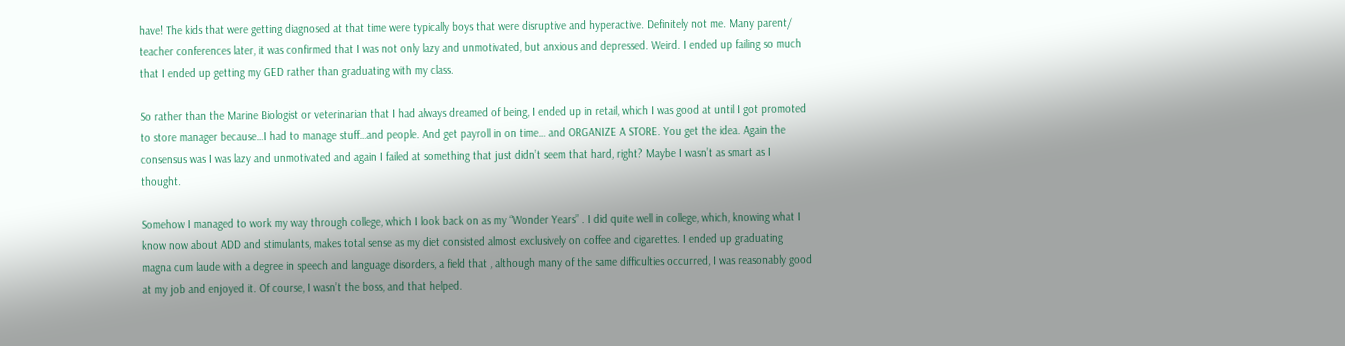have! The kids that were getting diagnosed at that time were typically boys that were disruptive and hyperactive. Definitely not me. Many parent/ teacher conferences later, it was confirmed that I was not only lazy and unmotivated, but anxious and depressed. Weird. I ended up failing so much that I ended up getting my GED rather than graduating with my class.

So rather than the Marine Biologist or veterinarian that I had always dreamed of being, I ended up in retail, which I was good at until I got promoted to store manager because…I had to manage stuff…and people. And get payroll in on time… and ORGANIZE A STORE. You get the idea. Again the consensus was I was lazy and unmotivated and again I failed at something that just didn’t seem that hard, right? Maybe I wasn’t as smart as I thought.

Somehow I managed to work my way through college, which I look back on as my “Wonder Years” . I did quite well in college, which, knowing what I know now about ADD and stimulants, makes total sense as my diet consisted almost exclusively on coffee and cigarettes. I ended up graduating magna cum laude with a degree in speech and language disorders, a field that , although many of the same difficulties occurred, I was reasonably good at my job and enjoyed it. Of course, I wasn’t the boss, and that helped.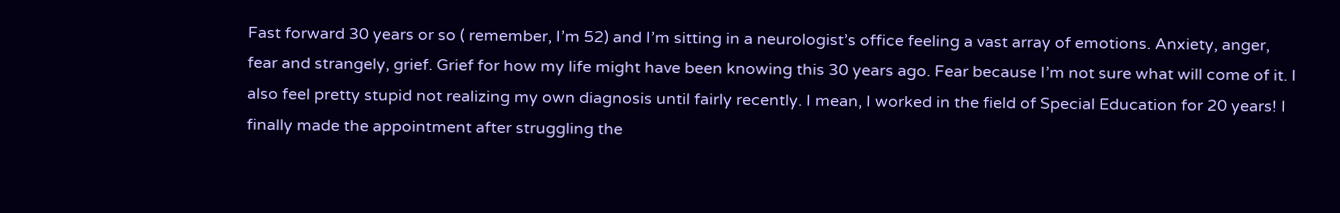Fast forward 30 years or so ( remember, I’m 52) and I’m sitting in a neurologist’s office feeling a vast array of emotions. Anxiety, anger, fear and strangely, grief. Grief for how my life might have been knowing this 30 years ago. Fear because I’m not sure what will come of it. I also feel pretty stupid not realizing my own diagnosis until fairly recently. I mean, I worked in the field of Special Education for 20 years! I finally made the appointment after struggling the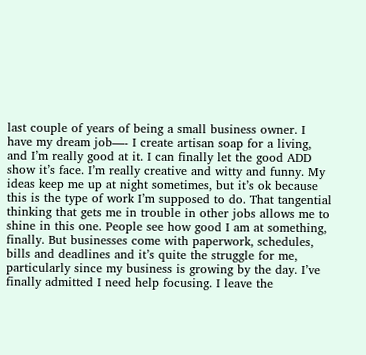last couple of years of being a small business owner. I have my dream job—- I create artisan soap for a living, and I’m really good at it. I can finally let the good ADD show it’s face. I’m really creative and witty and funny. My ideas keep me up at night sometimes, but it’s ok because this is the type of work I’m supposed to do. That tangential thinking that gets me in trouble in other jobs allows me to shine in this one. People see how good I am at something, finally. But businesses come with paperwork, schedules, bills and deadlines and it’s quite the struggle for me, particularly since my business is growing by the day. I’ve finally admitted I need help focusing. I leave the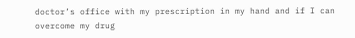doctor’s office with my prescription in my hand and if I can overcome my drug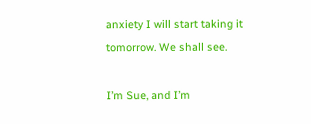anxiety I will start taking it tomorrow. We shall see.

I’m Sue, and I’m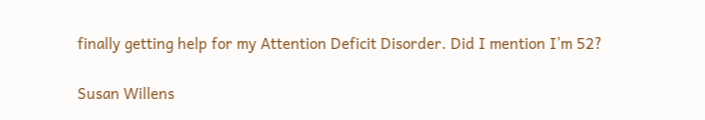finally getting help for my Attention Deficit Disorder. Did I mention I’m 52?

Susan Willens